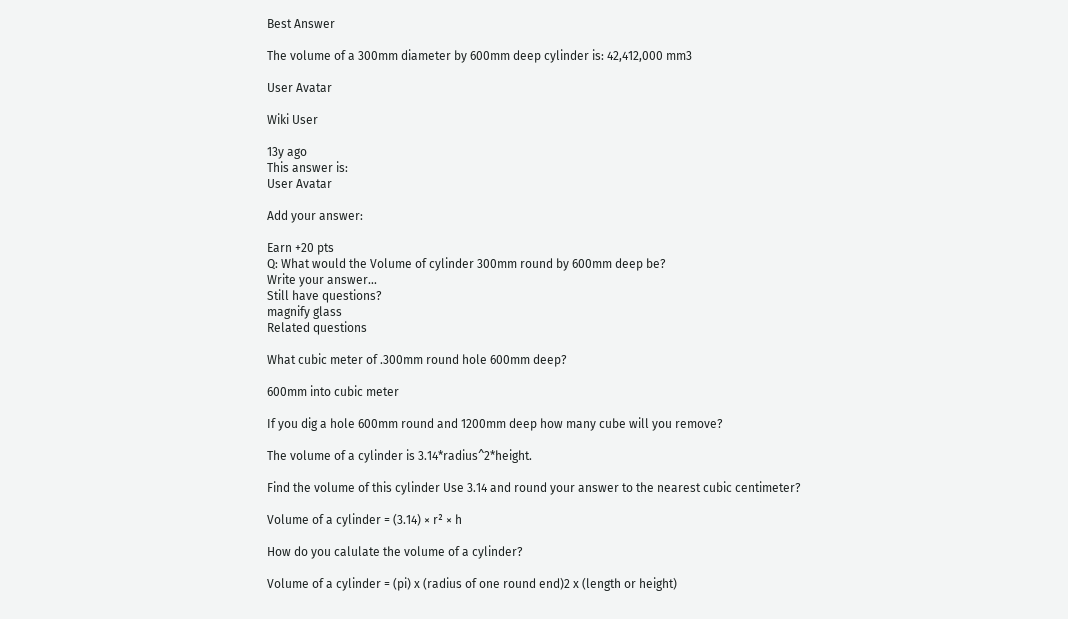Best Answer

The volume of a 300mm diameter by 600mm deep cylinder is: 42,412,000 mm3

User Avatar

Wiki User

13y ago
This answer is:
User Avatar

Add your answer:

Earn +20 pts
Q: What would the Volume of cylinder 300mm round by 600mm deep be?
Write your answer...
Still have questions?
magnify glass
Related questions

What cubic meter of .300mm round hole 600mm deep?

600mm into cubic meter

If you dig a hole 600mm round and 1200mm deep how many cube will you remove?

The volume of a cylinder is 3.14*radius^2*height.

Find the volume of this cylinder Use 3.14 and round your answer to the nearest cubic centimeter?

Volume of a cylinder = (3.14) × r² × h

How do you calulate the volume of a cylinder?

Volume of a cylinder = (pi) x (radius of one round end)2 x (length or height)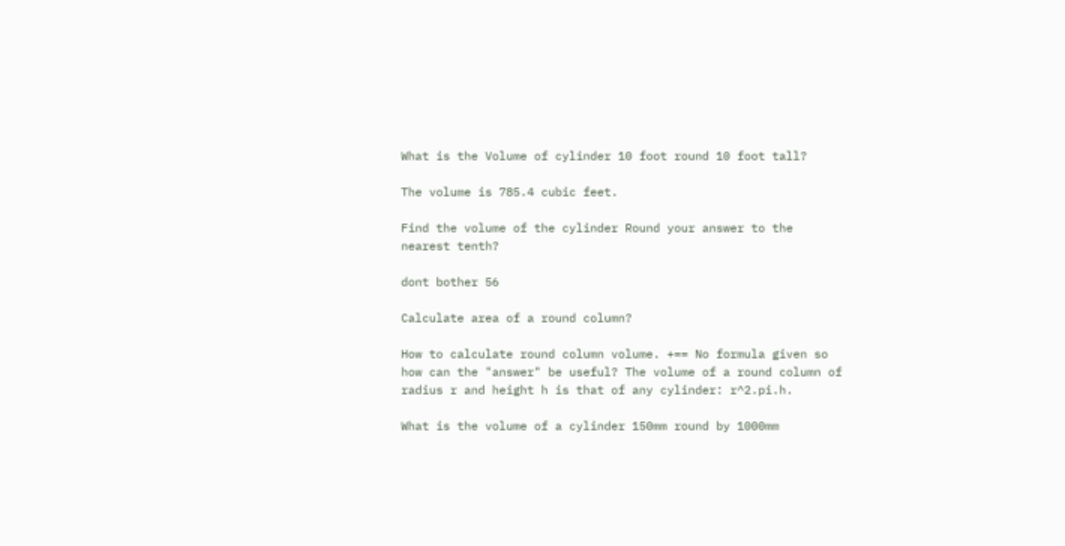What is the Volume of cylinder 10 foot round 10 foot tall?

The volume is 785.4 cubic feet.

Find the volume of the cylinder Round your answer to the nearest tenth?

dont bother 56

Calculate area of a round column?

How to calculate round column volume. +== No formula given so how can the "answer" be useful? The volume of a round column of radius r and height h is that of any cylinder: r^2.pi.h.

What is the volume of a cylinder 150mm round by 1000mm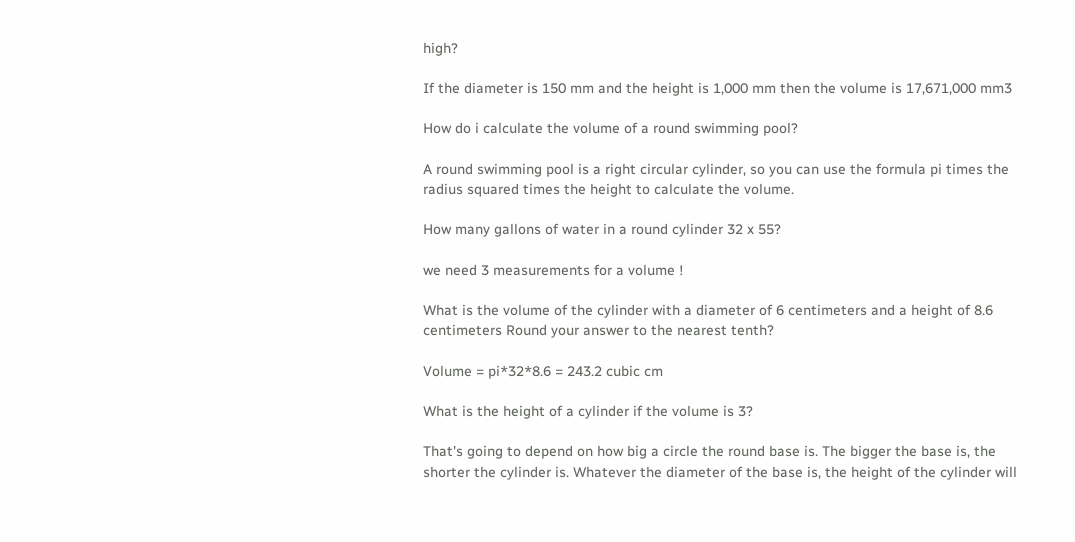high?

If the diameter is 150 mm and the height is 1,000 mm then the volume is 17,671,000 mm3

How do i calculate the volume of a round swimming pool?

A round swimming pool is a right circular cylinder, so you can use the formula pi times the radius squared times the height to calculate the volume.

How many gallons of water in a round cylinder 32 x 55?

we need 3 measurements for a volume !

What is the volume of the cylinder with a diameter of 6 centimeters and a height of 8.6 centimeters Round your answer to the nearest tenth?

Volume = pi*32*8.6 = 243.2 cubic cm

What is the height of a cylinder if the volume is 3?

That's going to depend on how big a circle the round base is. The bigger the base is, the shorter the cylinder is. Whatever the diameter of the base is, the height of the cylinder will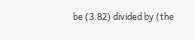be (3.82) divided by (the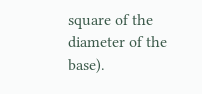square of the diameter of the base).